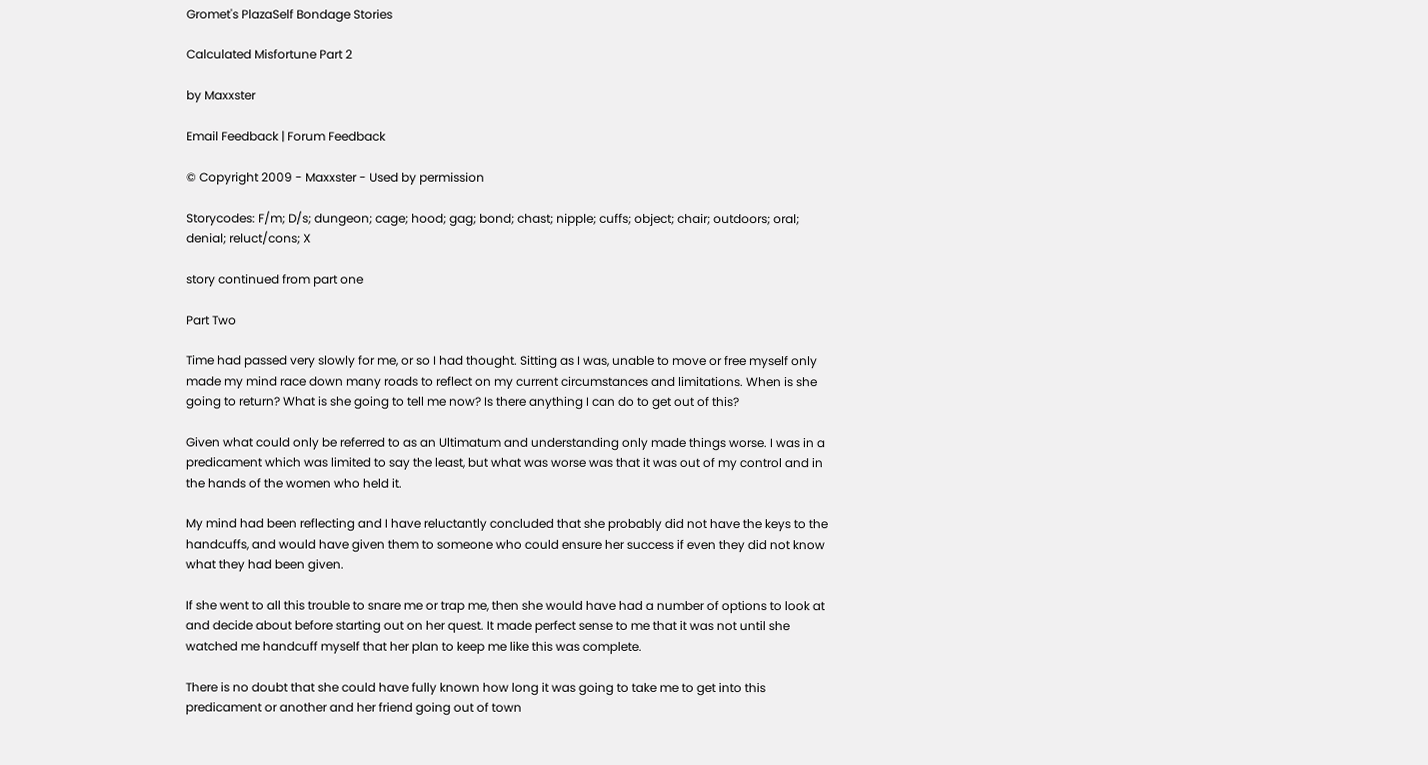Gromet's PlazaSelf Bondage Stories

Calculated Misfortune Part 2

by Maxxster

Email Feedback | Forum Feedback

© Copyright 2009 - Maxxster - Used by permission

Storycodes: F/m; D/s; dungeon; cage; hood; gag; bond; chast; nipple; cuffs; object; chair; outdoors; oral; denial; reluct/cons; X

story continued from part one

Part Two

Time had passed very slowly for me, or so I had thought. Sitting as I was, unable to move or free myself only made my mind race down many roads to reflect on my current circumstances and limitations. When is she going to return? What is she going to tell me now? Is there anything I can do to get out of this?

Given what could only be referred to as an Ultimatum and understanding only made things worse. I was in a predicament which was limited to say the least, but what was worse was that it was out of my control and in the hands of the women who held it.

My mind had been reflecting and I have reluctantly concluded that she probably did not have the keys to the handcuffs, and would have given them to someone who could ensure her success if even they did not know what they had been given.

If she went to all this trouble to snare me or trap me, then she would have had a number of options to look at and decide about before starting out on her quest. It made perfect sense to me that it was not until she watched me handcuff myself that her plan to keep me like this was complete.

There is no doubt that she could have fully known how long it was going to take me to get into this predicament or another and her friend going out of town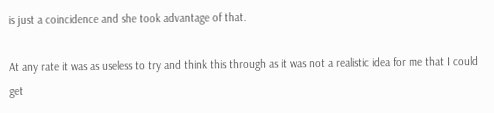is just a coincidence and she took advantage of that.

At any rate it was as useless to try and think this through as it was not a realistic idea for me that I could get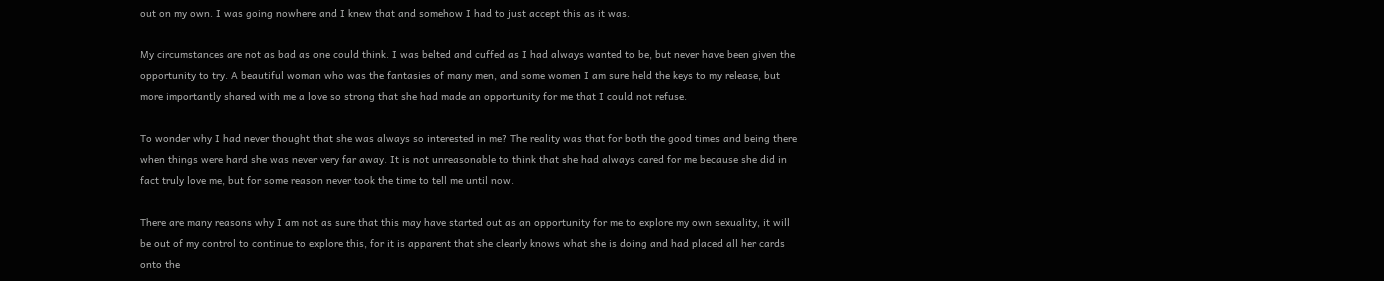out on my own. I was going nowhere and I knew that and somehow I had to just accept this as it was.

My circumstances are not as bad as one could think. I was belted and cuffed as I had always wanted to be, but never have been given the opportunity to try. A beautiful woman who was the fantasies of many men, and some women I am sure held the keys to my release, but more importantly shared with me a love so strong that she had made an opportunity for me that I could not refuse.

To wonder why I had never thought that she was always so interested in me? The reality was that for both the good times and being there when things were hard she was never very far away. It is not unreasonable to think that she had always cared for me because she did in fact truly love me, but for some reason never took the time to tell me until now.

There are many reasons why I am not as sure that this may have started out as an opportunity for me to explore my own sexuality, it will be out of my control to continue to explore this, for it is apparent that she clearly knows what she is doing and had placed all her cards onto the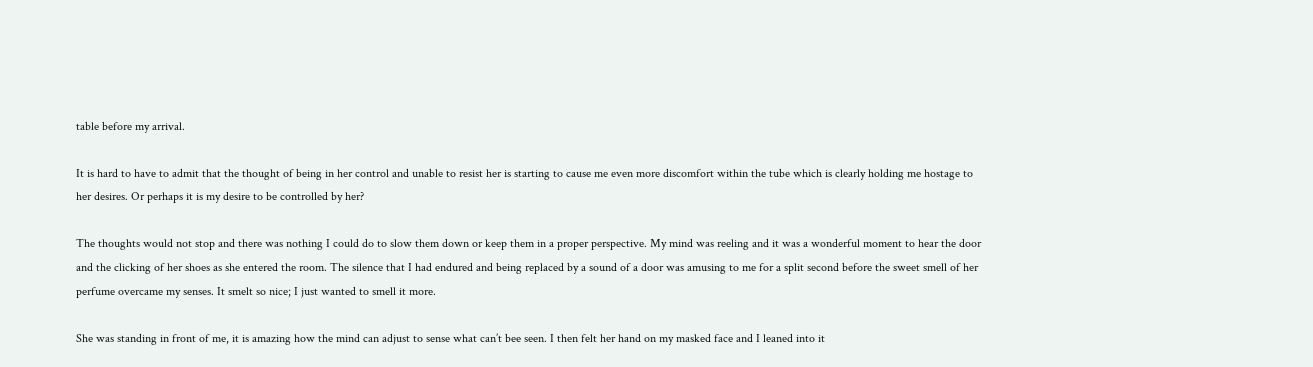table before my arrival.

It is hard to have to admit that the thought of being in her control and unable to resist her is starting to cause me even more discomfort within the tube which is clearly holding me hostage to her desires. Or perhaps it is my desire to be controlled by her?

The thoughts would not stop and there was nothing I could do to slow them down or keep them in a proper perspective. My mind was reeling and it was a wonderful moment to hear the door and the clicking of her shoes as she entered the room. The silence that I had endured and being replaced by a sound of a door was amusing to me for a split second before the sweet smell of her perfume overcame my senses. It smelt so nice; I just wanted to smell it more.

She was standing in front of me, it is amazing how the mind can adjust to sense what can’t bee seen. I then felt her hand on my masked face and I leaned into it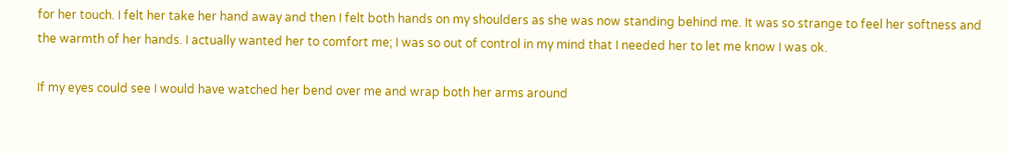for her touch. I felt her take her hand away and then I felt both hands on my shoulders as she was now standing behind me. It was so strange to feel her softness and the warmth of her hands. I actually wanted her to comfort me; I was so out of control in my mind that I needed her to let me know I was ok.

If my eyes could see I would have watched her bend over me and wrap both her arms around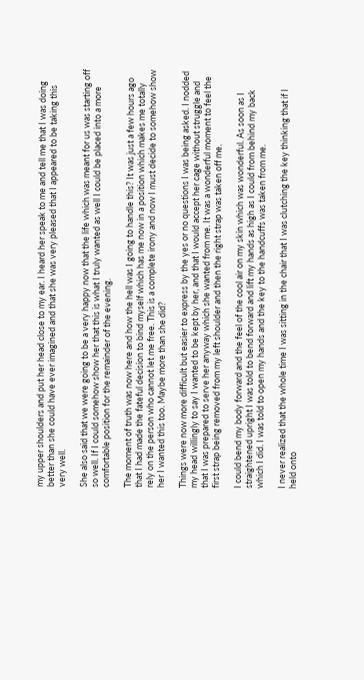my upper shoulders and put her head close to my ear. I heard her speak to me and tell me that I was doing better than she could have ever imagined and that she was very pleased that I appeared to be taking this very well.

She also said that we were going to be a very happy now that the life which was meant for us was starting off so well. If I could somehow show her that this is what I truly wanted as well I could be placed into a more comfortable position for the remainder of the evening.

The moment of truth was now here and how the hell was I going to handle this? It was just a few hours ago that I had made the fateful decision to bind myself which has me now in a position which makes me totally rely on the person who cannot let me free. This is a complete irony and now I must decide to somehow show her I wanted this too. Maybe more than she did?

Things were now more difficult but easier to express by the yes or no questions I was being asked. I nodded my head willingly to say I wanted to be kept by her, and that I would accept her cage without struggle and that I was prepared to serve her anyway which she wanted from me. It was a wonderful moment to feel the first strap being removed from my left shoulder and then the right strap was taken off me.

I could bend my body forward and the feel of the cool air on my skin which was wonderful. As soon as I straightened upright I was told to bend forward and lift my hands as high as I could from behind my back which I did. I was told to open my hands and the key to the handcuffs was taken from me.

I never realized that the whole time I was sitting in the chair that I was clutching the key thinking that if I held onto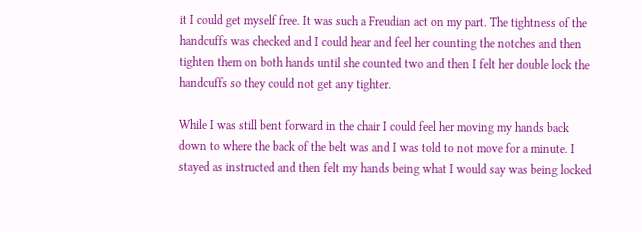it I could get myself free. It was such a Freudian act on my part. The tightness of the handcuffs was checked and I could hear and feel her counting the notches and then tighten them on both hands until she counted two and then I felt her double lock the handcuffs so they could not get any tighter.

While I was still bent forward in the chair I could feel her moving my hands back down to where the back of the belt was and I was told to not move for a minute. I stayed as instructed and then felt my hands being what I would say was being locked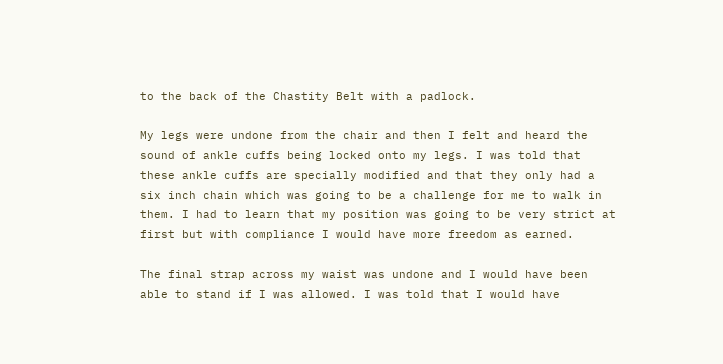to the back of the Chastity Belt with a padlock.

My legs were undone from the chair and then I felt and heard the sound of ankle cuffs being locked onto my legs. I was told that these ankle cuffs are specially modified and that they only had a six inch chain which was going to be a challenge for me to walk in them. I had to learn that my position was going to be very strict at first but with compliance I would have more freedom as earned.

The final strap across my waist was undone and I would have been able to stand if I was allowed. I was told that I would have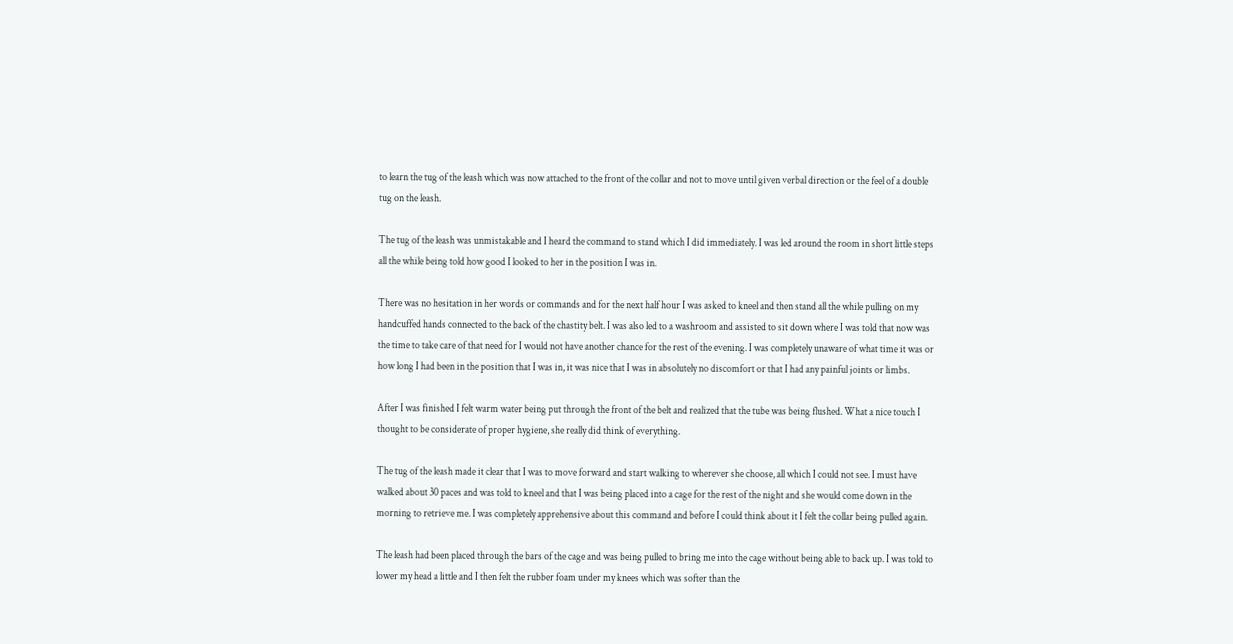to learn the tug of the leash which was now attached to the front of the collar and not to move until given verbal direction or the feel of a double tug on the leash.

The tug of the leash was unmistakable and I heard the command to stand which I did immediately. I was led around the room in short little steps all the while being told how good I looked to her in the position I was in.

There was no hesitation in her words or commands and for the next half hour I was asked to kneel and then stand all the while pulling on my handcuffed hands connected to the back of the chastity belt. I was also led to a washroom and assisted to sit down where I was told that now was the time to take care of that need for I would not have another chance for the rest of the evening. I was completely unaware of what time it was or how long I had been in the position that I was in, it was nice that I was in absolutely no discomfort or that I had any painful joints or limbs.

After I was finished I felt warm water being put through the front of the belt and realized that the tube was being flushed. What a nice touch I thought to be considerate of proper hygiene, she really did think of everything.

The tug of the leash made it clear that I was to move forward and start walking to wherever she choose, all which I could not see. I must have walked about 30 paces and was told to kneel and that I was being placed into a cage for the rest of the night and she would come down in the morning to retrieve me. I was completely apprehensive about this command and before I could think about it I felt the collar being pulled again.

The leash had been placed through the bars of the cage and was being pulled to bring me into the cage without being able to back up. I was told to lower my head a little and I then felt the rubber foam under my knees which was softer than the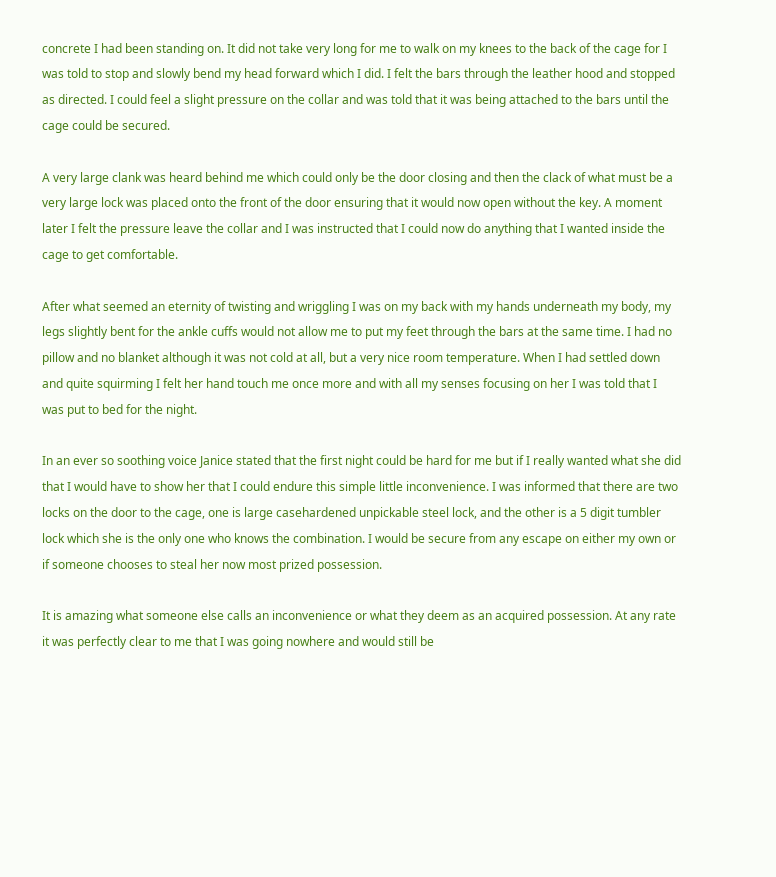concrete I had been standing on. It did not take very long for me to walk on my knees to the back of the cage for I was told to stop and slowly bend my head forward which I did. I felt the bars through the leather hood and stopped as directed. I could feel a slight pressure on the collar and was told that it was being attached to the bars until the cage could be secured.

A very large clank was heard behind me which could only be the door closing and then the clack of what must be a very large lock was placed onto the front of the door ensuring that it would now open without the key. A moment later I felt the pressure leave the collar and I was instructed that I could now do anything that I wanted inside the cage to get comfortable.

After what seemed an eternity of twisting and wriggling I was on my back with my hands underneath my body, my legs slightly bent for the ankle cuffs would not allow me to put my feet through the bars at the same time. I had no pillow and no blanket although it was not cold at all, but a very nice room temperature. When I had settled down and quite squirming I felt her hand touch me once more and with all my senses focusing on her I was told that I was put to bed for the night.

In an ever so soothing voice Janice stated that the first night could be hard for me but if I really wanted what she did that I would have to show her that I could endure this simple little inconvenience. I was informed that there are two locks on the door to the cage, one is large casehardened unpickable steel lock, and the other is a 5 digit tumbler lock which she is the only one who knows the combination. I would be secure from any escape on either my own or if someone chooses to steal her now most prized possession.

It is amazing what someone else calls an inconvenience or what they deem as an acquired possession. At any rate it was perfectly clear to me that I was going nowhere and would still be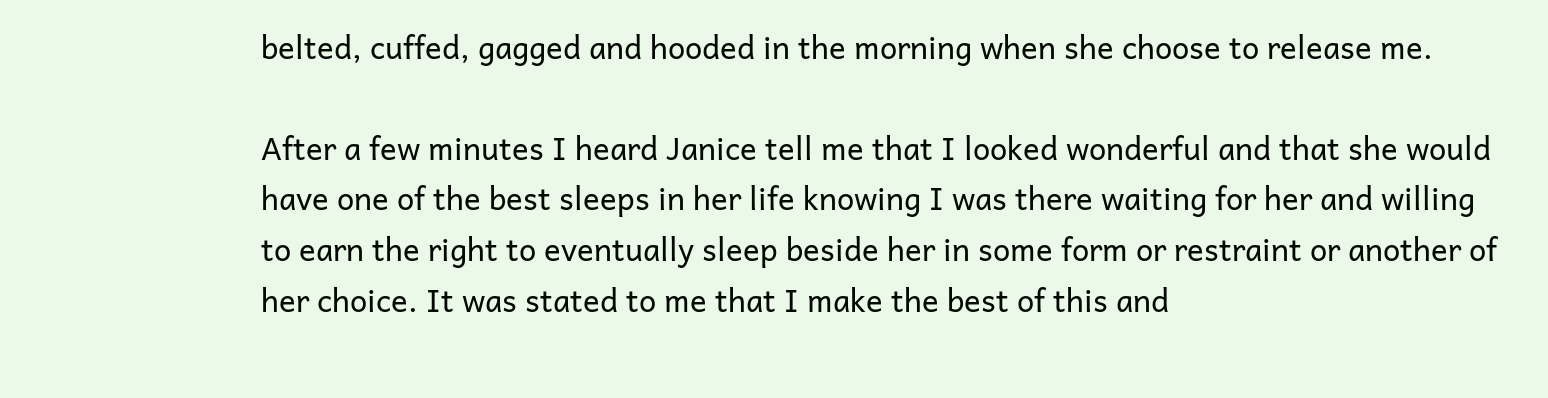belted, cuffed, gagged and hooded in the morning when she choose to release me.

After a few minutes I heard Janice tell me that I looked wonderful and that she would have one of the best sleeps in her life knowing I was there waiting for her and willing to earn the right to eventually sleep beside her in some form or restraint or another of her choice. It was stated to me that I make the best of this and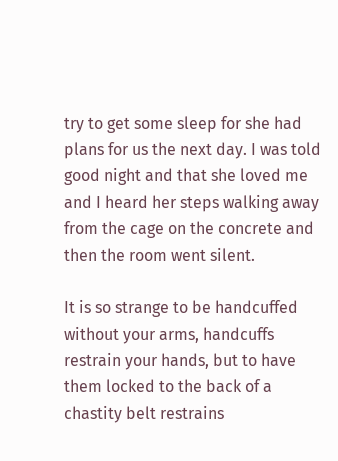try to get some sleep for she had plans for us the next day. I was told good night and that she loved me and I heard her steps walking away from the cage on the concrete and then the room went silent.

It is so strange to be handcuffed without your arms, handcuffs restrain your hands, but to have them locked to the back of a chastity belt restrains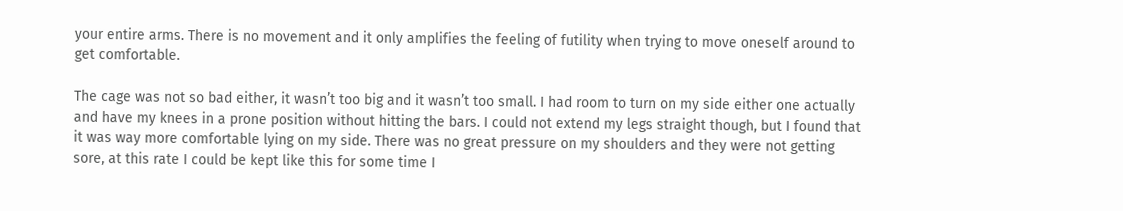your entire arms. There is no movement and it only amplifies the feeling of futility when trying to move oneself around to get comfortable.

The cage was not so bad either, it wasn’t too big and it wasn’t too small. I had room to turn on my side either one actually and have my knees in a prone position without hitting the bars. I could not extend my legs straight though, but I found that it was way more comfortable lying on my side. There was no great pressure on my shoulders and they were not getting sore, at this rate I could be kept like this for some time I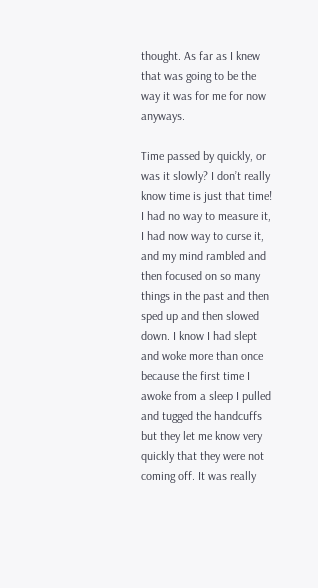thought. As far as I knew that was going to be the way it was for me for now anyways.

Time passed by quickly, or was it slowly? I don’t really know time is just that time! I had no way to measure it, I had now way to curse it, and my mind rambled and then focused on so many things in the past and then sped up and then slowed down. I know I had slept and woke more than once because the first time I awoke from a sleep I pulled and tugged the handcuffs but they let me know very quickly that they were not coming off. It was really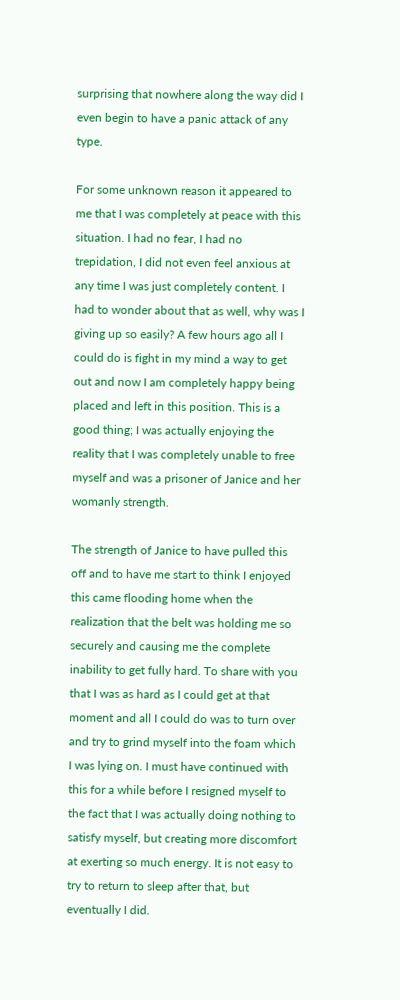surprising that nowhere along the way did I even begin to have a panic attack of any type.

For some unknown reason it appeared to me that I was completely at peace with this situation. I had no fear, I had no trepidation, I did not even feel anxious at any time I was just completely content. I had to wonder about that as well, why was I giving up so easily? A few hours ago all I could do is fight in my mind a way to get out and now I am completely happy being placed and left in this position. This is a good thing; I was actually enjoying the reality that I was completely unable to free myself and was a prisoner of Janice and her womanly strength.

The strength of Janice to have pulled this off and to have me start to think I enjoyed this came flooding home when the realization that the belt was holding me so securely and causing me the complete inability to get fully hard. To share with you that I was as hard as I could get at that moment and all I could do was to turn over and try to grind myself into the foam which I was lying on. I must have continued with this for a while before I resigned myself to the fact that I was actually doing nothing to satisfy myself, but creating more discomfort at exerting so much energy. It is not easy to try to return to sleep after that, but eventually I did.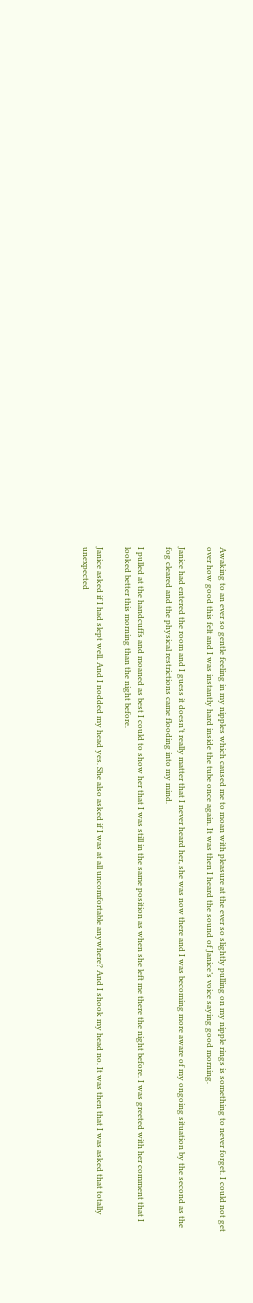Awaking to an ever so gentle feeling in my nipples which caused me to moan with pleasure at the ever so slightly pulling on my nipple rings is something to never forget. I could not get over how good this felt and I was instantly hard inside the tube once again. It was then I heard the sound of Janice’s voice saying good morning.

Janice had entered the room and I guess it doesn’t really matter that I never heard her, she was now there and I was becoming more aware of my ongoing situation by the second as the fog cleared and the physical restrictions came flooding into my mind.

I pulled at the handcuffs and moaned as best I could to show her that I was still in the same position as when she left me there the night before. I was greeted with her comment that I looked better this morning than the night before.

Janice asked if I had slept well. And I nodded my head yes. She also asked if I was at all uncomfortable anywhere? And I shook my head no. It was then that I was asked that totally unexpected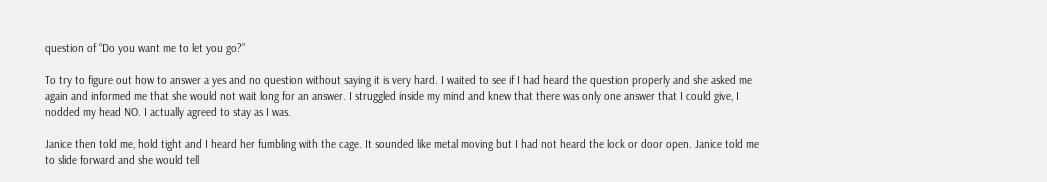question of “Do you want me to let you go?”

To try to figure out how to answer a yes and no question without saying it is very hard. I waited to see if I had heard the question properly and she asked me again and informed me that she would not wait long for an answer. I struggled inside my mind and knew that there was only one answer that I could give, I nodded my head NO. I actually agreed to stay as I was.

Janice then told me, hold tight and I heard her fumbling with the cage. It sounded like metal moving but I had not heard the lock or door open. Janice told me to slide forward and she would tell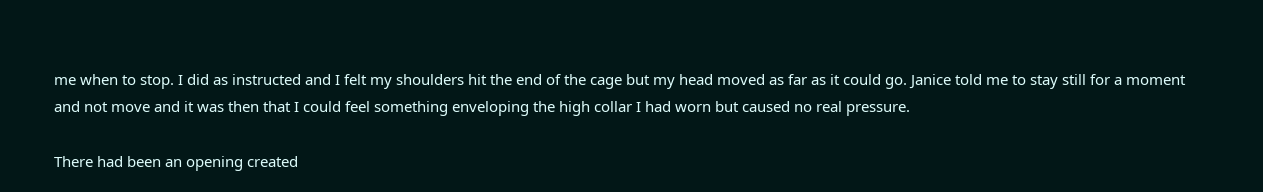me when to stop. I did as instructed and I felt my shoulders hit the end of the cage but my head moved as far as it could go. Janice told me to stay still for a moment and not move and it was then that I could feel something enveloping the high collar I had worn but caused no real pressure.

There had been an opening created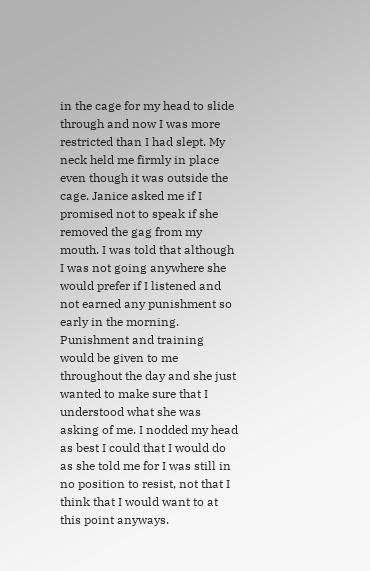in the cage for my head to slide through and now I was more restricted than I had slept. My neck held me firmly in place even though it was outside the cage. Janice asked me if I promised not to speak if she removed the gag from my mouth. I was told that although I was not going anywhere she would prefer if I listened and not earned any punishment so early in the morning. Punishment and training would be given to me throughout the day and she just wanted to make sure that I understood what she was asking of me. I nodded my head as best I could that I would do as she told me for I was still in no position to resist, not that I think that I would want to at this point anyways.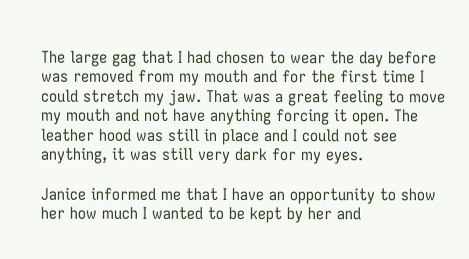The large gag that I had chosen to wear the day before was removed from my mouth and for the first time I could stretch my jaw. That was a great feeling to move my mouth and not have anything forcing it open. The leather hood was still in place and I could not see anything, it was still very dark for my eyes.

Janice informed me that I have an opportunity to show her how much I wanted to be kept by her and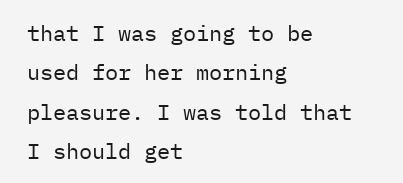that I was going to be used for her morning pleasure. I was told that I should get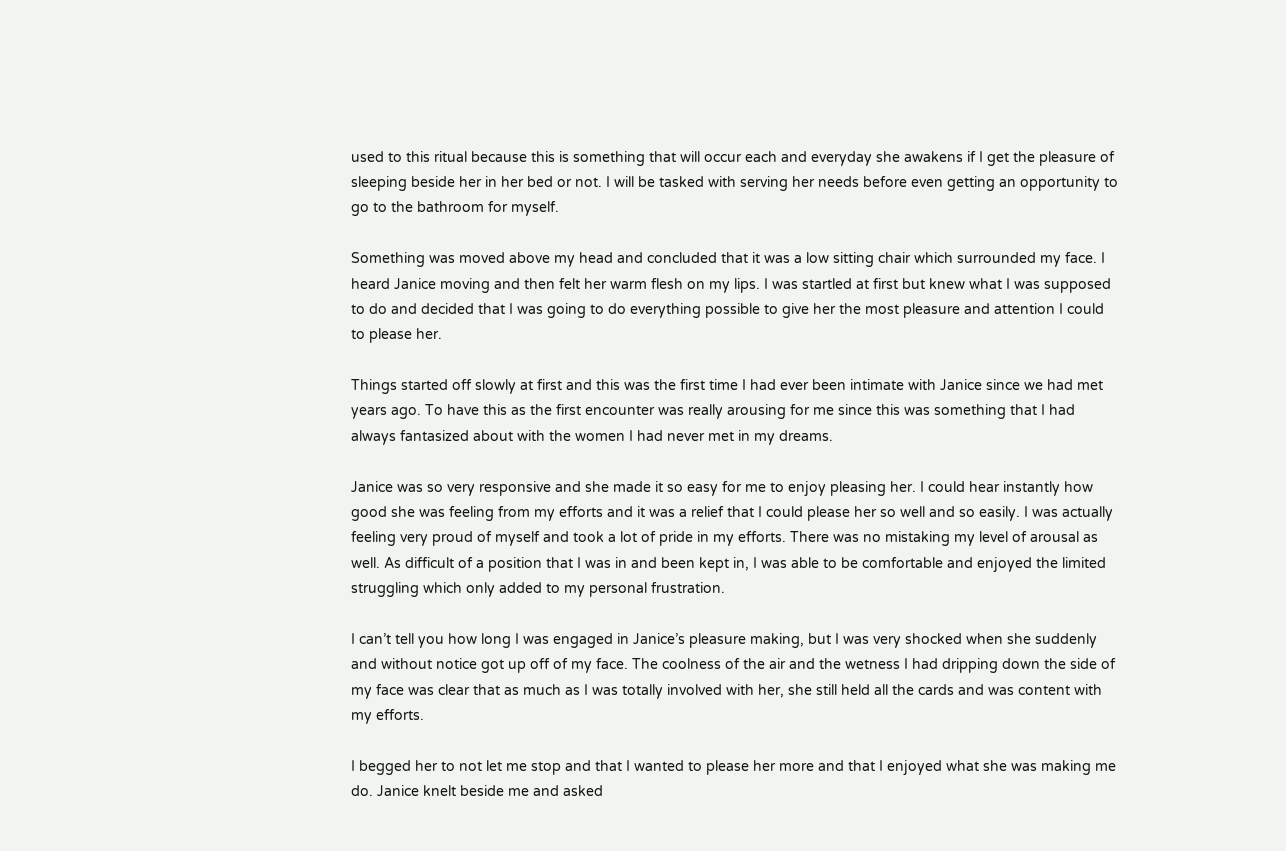used to this ritual because this is something that will occur each and everyday she awakens if I get the pleasure of sleeping beside her in her bed or not. I will be tasked with serving her needs before even getting an opportunity to go to the bathroom for myself.

Something was moved above my head and concluded that it was a low sitting chair which surrounded my face. I heard Janice moving and then felt her warm flesh on my lips. I was startled at first but knew what I was supposed to do and decided that I was going to do everything possible to give her the most pleasure and attention I could to please her.

Things started off slowly at first and this was the first time I had ever been intimate with Janice since we had met years ago. To have this as the first encounter was really arousing for me since this was something that I had always fantasized about with the women I had never met in my dreams.

Janice was so very responsive and she made it so easy for me to enjoy pleasing her. I could hear instantly how good she was feeling from my efforts and it was a relief that I could please her so well and so easily. I was actually feeling very proud of myself and took a lot of pride in my efforts. There was no mistaking my level of arousal as well. As difficult of a position that I was in and been kept in, I was able to be comfortable and enjoyed the limited struggling which only added to my personal frustration.

I can’t tell you how long I was engaged in Janice’s pleasure making, but I was very shocked when she suddenly and without notice got up off of my face. The coolness of the air and the wetness I had dripping down the side of my face was clear that as much as I was totally involved with her, she still held all the cards and was content with my efforts.

I begged her to not let me stop and that I wanted to please her more and that I enjoyed what she was making me do. Janice knelt beside me and asked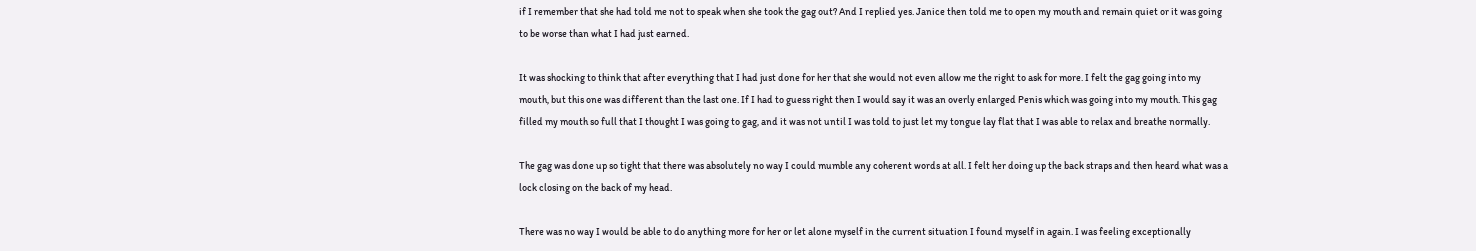if I remember that she had told me not to speak when she took the gag out? And I replied yes. Janice then told me to open my mouth and remain quiet or it was going to be worse than what I had just earned.

It was shocking to think that after everything that I had just done for her that she would not even allow me the right to ask for more. I felt the gag going into my mouth, but this one was different than the last one. If I had to guess right then I would say it was an overly enlarged Penis which was going into my mouth. This gag filled my mouth so full that I thought I was going to gag, and it was not until I was told to just let my tongue lay flat that I was able to relax and breathe normally.

The gag was done up so tight that there was absolutely no way I could mumble any coherent words at all. I felt her doing up the back straps and then heard what was a lock closing on the back of my head.

There was no way I would be able to do anything more for her or let alone myself in the current situation I found myself in again. I was feeling exceptionally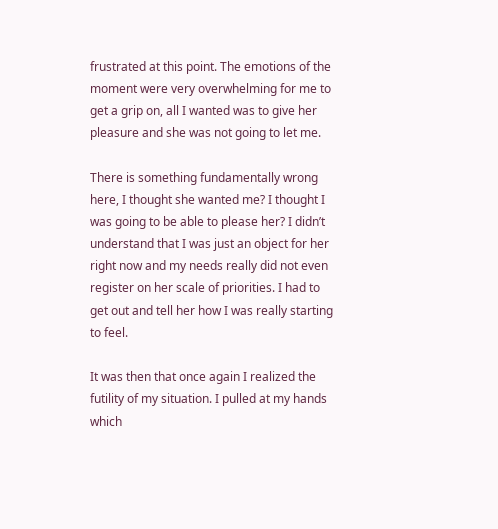frustrated at this point. The emotions of the moment were very overwhelming for me to get a grip on, all I wanted was to give her pleasure and she was not going to let me.

There is something fundamentally wrong here, I thought she wanted me? I thought I was going to be able to please her? I didn’t understand that I was just an object for her right now and my needs really did not even register on her scale of priorities. I had to get out and tell her how I was really starting to feel.

It was then that once again I realized the futility of my situation. I pulled at my hands which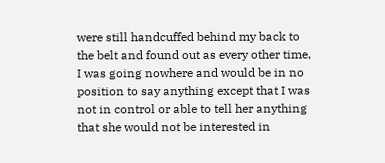were still handcuffed behind my back to the belt and found out as every other time, I was going nowhere and would be in no position to say anything except that I was not in control or able to tell her anything that she would not be interested in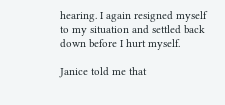hearing. I again resigned myself to my situation and settled back down before I hurt myself.

Janice told me that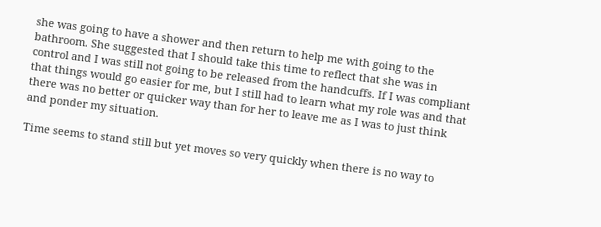she was going to have a shower and then return to help me with going to the bathroom. She suggested that I should take this time to reflect that she was in control and I was still not going to be released from the handcuffs. If I was compliant that things would go easier for me, but I still had to learn what my role was and that there was no better or quicker way than for her to leave me as I was to just think and ponder my situation.

Time seems to stand still but yet moves so very quickly when there is no way to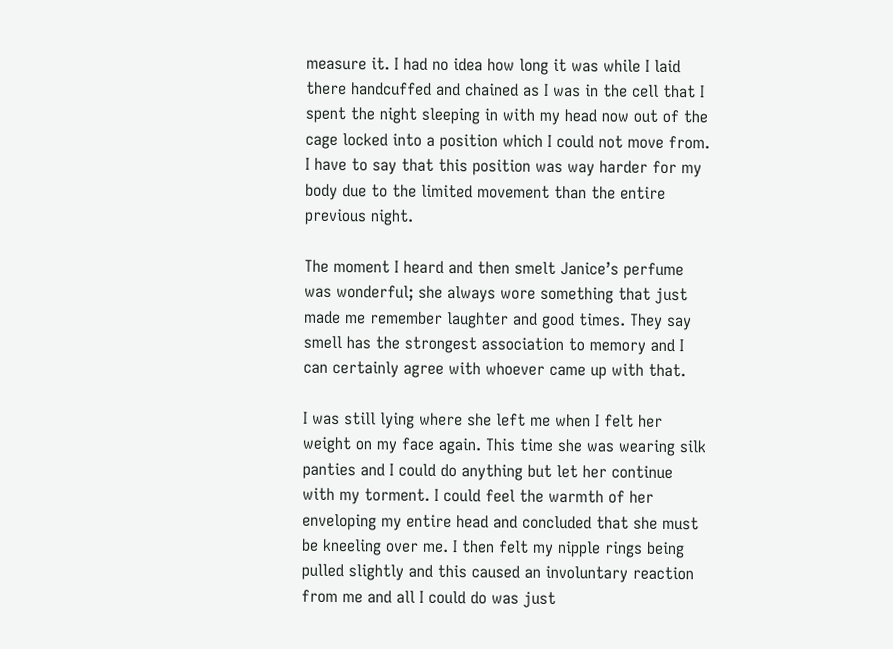measure it. I had no idea how long it was while I laid there handcuffed and chained as I was in the cell that I spent the night sleeping in with my head now out of the cage locked into a position which I could not move from. I have to say that this position was way harder for my body due to the limited movement than the entire previous night.

The moment I heard and then smelt Janice’s perfume was wonderful; she always wore something that just made me remember laughter and good times. They say smell has the strongest association to memory and I can certainly agree with whoever came up with that.

I was still lying where she left me when I felt her weight on my face again. This time she was wearing silk panties and I could do anything but let her continue with my torment. I could feel the warmth of her enveloping my entire head and concluded that she must be kneeling over me. I then felt my nipple rings being pulled slightly and this caused an involuntary reaction from me and all I could do was just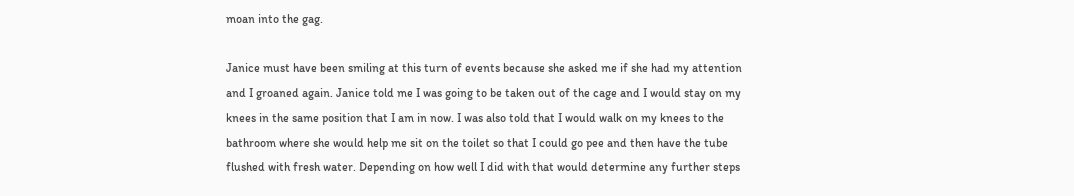moan into the gag.

Janice must have been smiling at this turn of events because she asked me if she had my attention and I groaned again. Janice told me I was going to be taken out of the cage and I would stay on my knees in the same position that I am in now. I was also told that I would walk on my knees to the bathroom where she would help me sit on the toilet so that I could go pee and then have the tube flushed with fresh water. Depending on how well I did with that would determine any further steps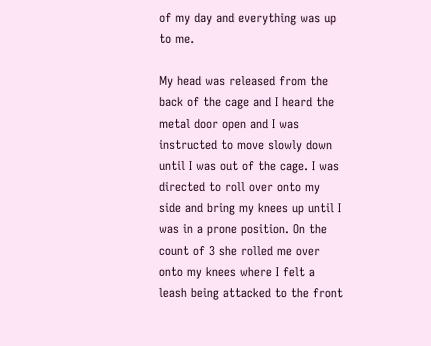of my day and everything was up to me.

My head was released from the back of the cage and I heard the metal door open and I was instructed to move slowly down until I was out of the cage. I was directed to roll over onto my side and bring my knees up until I was in a prone position. On the count of 3 she rolled me over onto my knees where I felt a leash being attacked to the front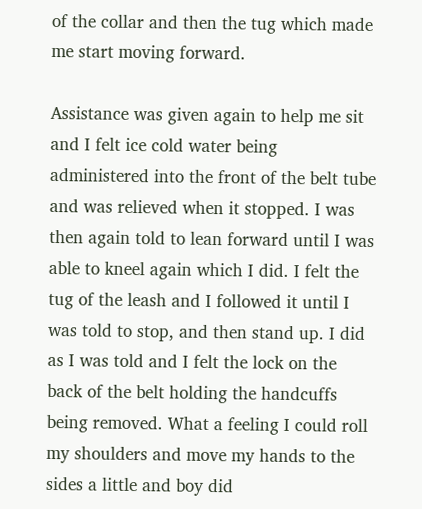of the collar and then the tug which made me start moving forward.

Assistance was given again to help me sit and I felt ice cold water being administered into the front of the belt tube and was relieved when it stopped. I was then again told to lean forward until I was able to kneel again which I did. I felt the tug of the leash and I followed it until I was told to stop, and then stand up. I did as I was told and I felt the lock on the back of the belt holding the handcuffs being removed. What a feeling I could roll my shoulders and move my hands to the sides a little and boy did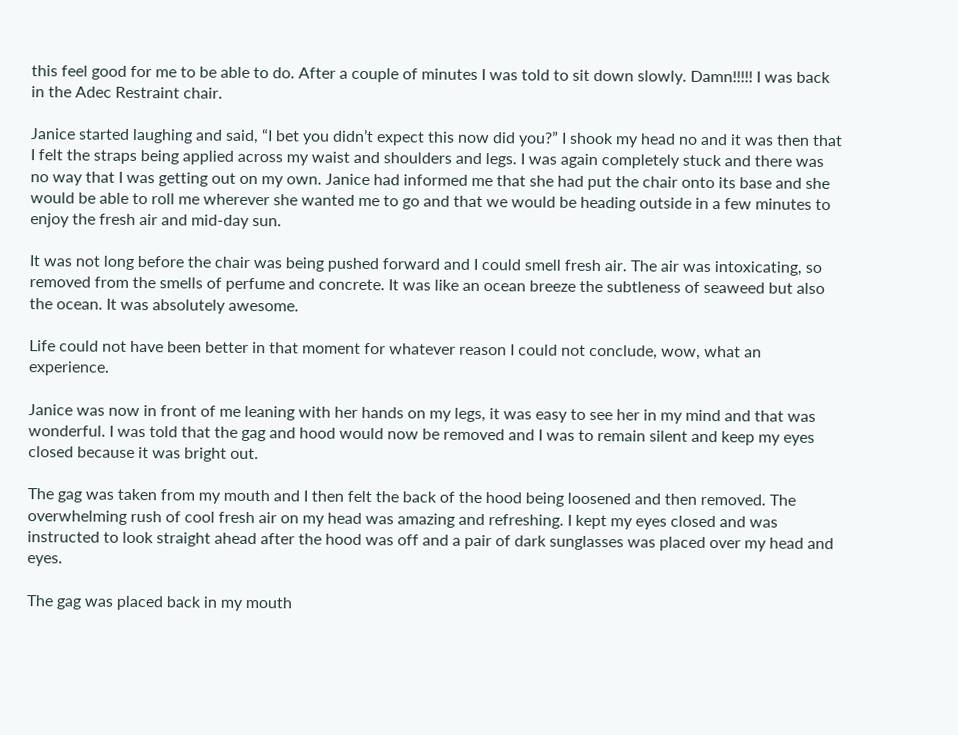this feel good for me to be able to do. After a couple of minutes I was told to sit down slowly. Damn!!!!! I was back in the Adec Restraint chair.

Janice started laughing and said, “I bet you didn’t expect this now did you?” I shook my head no and it was then that I felt the straps being applied across my waist and shoulders and legs. I was again completely stuck and there was no way that I was getting out on my own. Janice had informed me that she had put the chair onto its base and she would be able to roll me wherever she wanted me to go and that we would be heading outside in a few minutes to enjoy the fresh air and mid-day sun.

It was not long before the chair was being pushed forward and I could smell fresh air. The air was intoxicating, so removed from the smells of perfume and concrete. It was like an ocean breeze the subtleness of seaweed but also the ocean. It was absolutely awesome.

Life could not have been better in that moment for whatever reason I could not conclude, wow, what an experience.

Janice was now in front of me leaning with her hands on my legs, it was easy to see her in my mind and that was wonderful. I was told that the gag and hood would now be removed and I was to remain silent and keep my eyes closed because it was bright out.

The gag was taken from my mouth and I then felt the back of the hood being loosened and then removed. The overwhelming rush of cool fresh air on my head was amazing and refreshing. I kept my eyes closed and was instructed to look straight ahead after the hood was off and a pair of dark sunglasses was placed over my head and eyes.

The gag was placed back in my mouth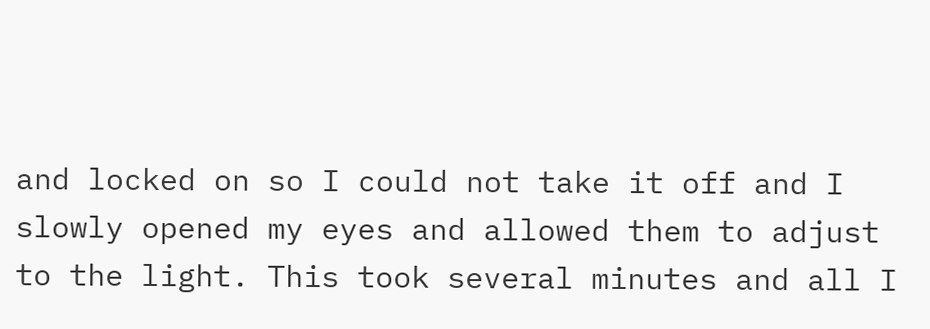and locked on so I could not take it off and I slowly opened my eyes and allowed them to adjust to the light. This took several minutes and all I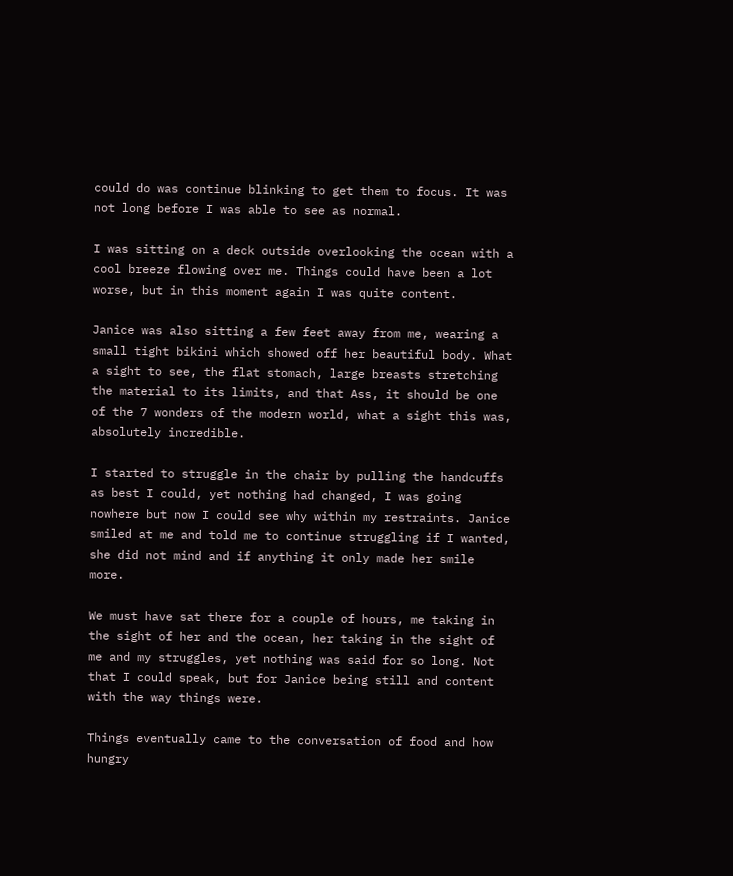could do was continue blinking to get them to focus. It was not long before I was able to see as normal.

I was sitting on a deck outside overlooking the ocean with a cool breeze flowing over me. Things could have been a lot worse, but in this moment again I was quite content.

Janice was also sitting a few feet away from me, wearing a small tight bikini which showed off her beautiful body. What a sight to see, the flat stomach, large breasts stretching the material to its limits, and that Ass, it should be one of the 7 wonders of the modern world, what a sight this was, absolutely incredible.

I started to struggle in the chair by pulling the handcuffs as best I could, yet nothing had changed, I was going nowhere but now I could see why within my restraints. Janice smiled at me and told me to continue struggling if I wanted, she did not mind and if anything it only made her smile more.

We must have sat there for a couple of hours, me taking in the sight of her and the ocean, her taking in the sight of me and my struggles, yet nothing was said for so long. Not that I could speak, but for Janice being still and content with the way things were.

Things eventually came to the conversation of food and how hungry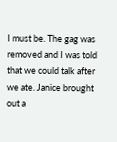I must be. The gag was removed and I was told that we could talk after we ate. Janice brought out a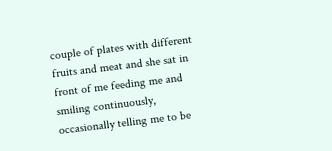couple of plates with different fruits and meat and she sat in front of me feeding me and smiling continuously, occasionally telling me to be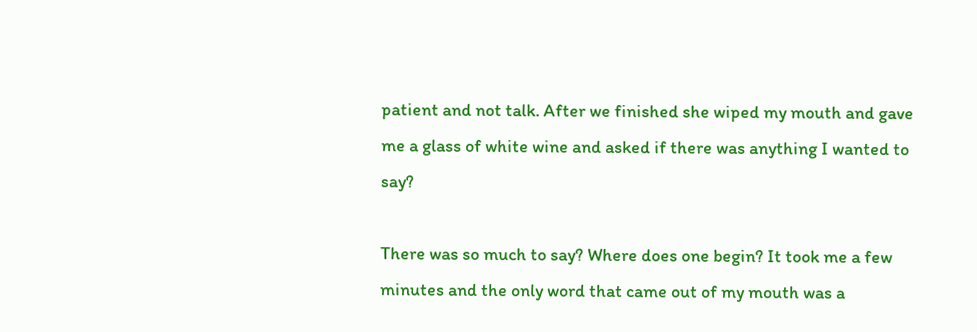patient and not talk. After we finished she wiped my mouth and gave me a glass of white wine and asked if there was anything I wanted to say?

There was so much to say? Where does one begin? It took me a few minutes and the only word that came out of my mouth was a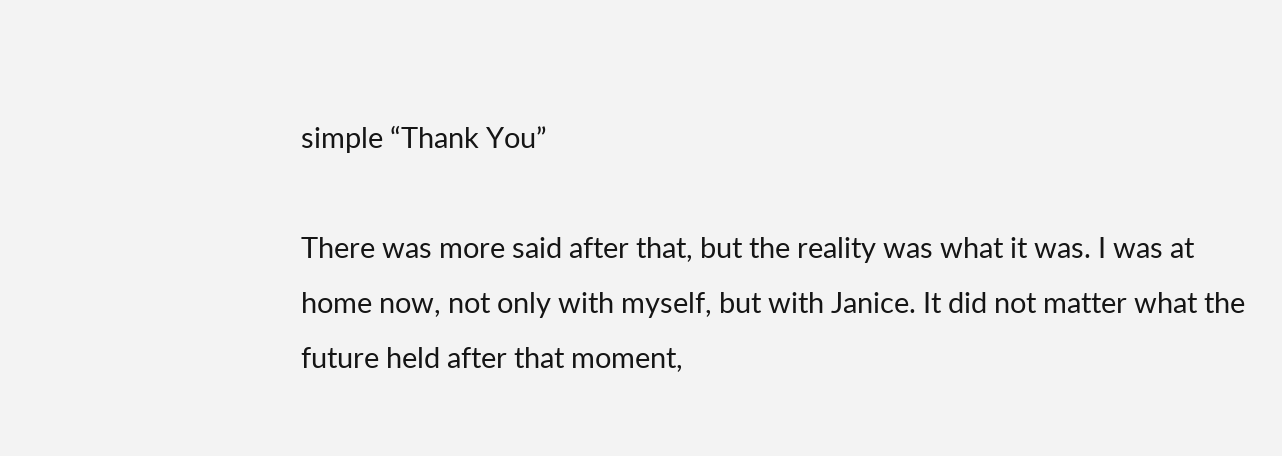simple “Thank You”

There was more said after that, but the reality was what it was. I was at home now, not only with myself, but with Janice. It did not matter what the future held after that moment,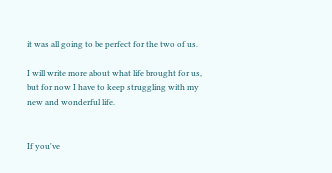it was all going to be perfect for the two of us.

I will write more about what life brought for us, but for now I have to keep struggling with my new and wonderful life.


If you've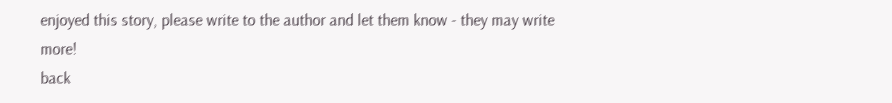enjoyed this story, please write to the author and let them know - they may write more!
back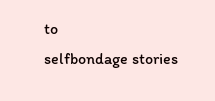to
selfbondage stories